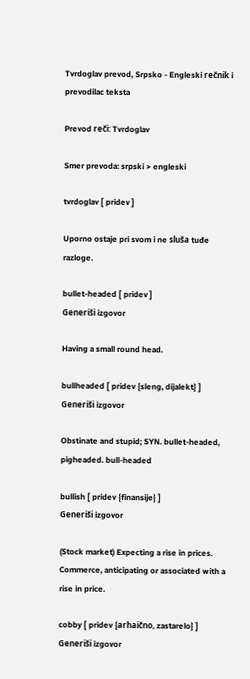Tvrdoglav prevod, Srpsko - Engleski rečnik i prevodilac teksta

Prevod reči: Tvrdoglav

Smer prevoda: srpski > engleski

tvrdoglav [ pridev ]

Uporno ostaje pri svom i ne sluša tuđe razloge.

bullet-headed [ pridev ]
Generiši izgovor

Having a small round head.

bullheaded [ pridev {sleng, dijalekt} ]
Generiši izgovor

Obstinate and stupid; SYN. bullet-headed, pigheaded. bull-headed

bullish [ pridev {finansije} ]
Generiši izgovor

(Stock market) Expecting a rise in prices.
Commerce, anticipating or associated with a rise in price.

cobby [ pridev {arhaično, zastarelo} ]
Generiši izgovor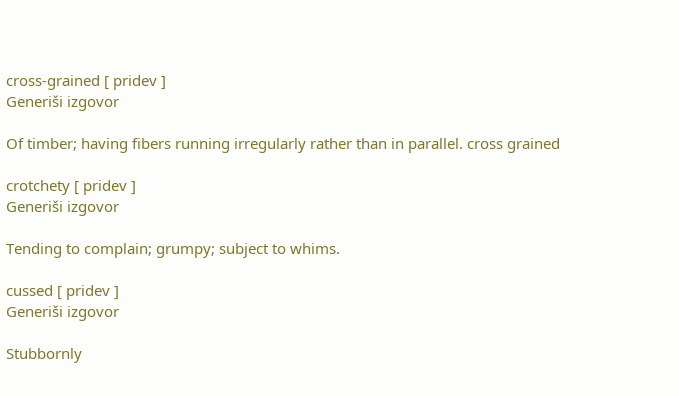cross-grained [ pridev ]
Generiši izgovor

Of timber; having fibers running irregularly rather than in parallel. cross grained

crotchety [ pridev ]
Generiši izgovor

Tending to complain; grumpy; subject to whims.

cussed [ pridev ]
Generiši izgovor

Stubbornly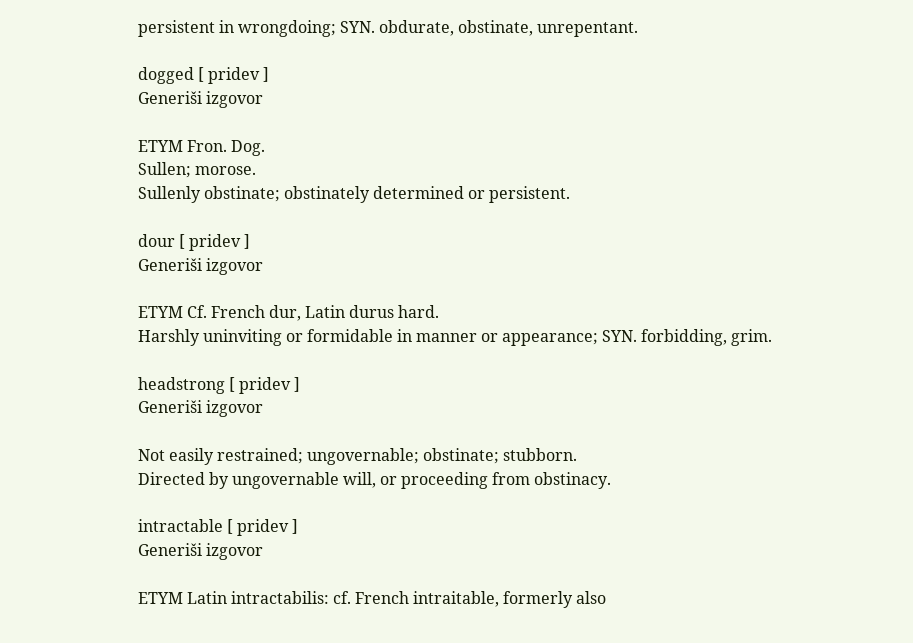persistent in wrongdoing; SYN. obdurate, obstinate, unrepentant.

dogged [ pridev ]
Generiši izgovor

ETYM Fron. Dog.
Sullen; morose.
Sullenly obstinate; obstinately determined or persistent.

dour [ pridev ]
Generiši izgovor

ETYM Cf. French dur, Latin durus hard.
Harshly uninviting or formidable in manner or appearance; SYN. forbidding, grim.

headstrong [ pridev ]
Generiši izgovor

Not easily restrained; ungovernable; obstinate; stubborn.
Directed by ungovernable will, or proceeding from obstinacy.

intractable [ pridev ]
Generiši izgovor

ETYM Latin intractabilis: cf. French intraitable, formerly also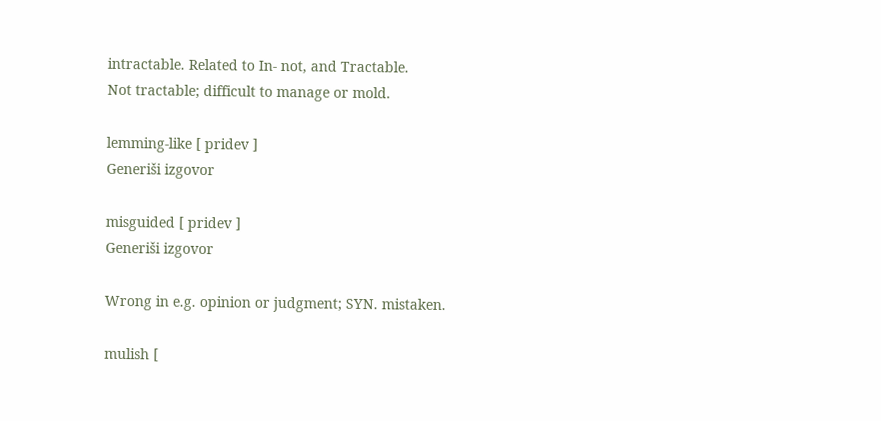intractable. Related to In- not, and Tractable.
Not tractable; difficult to manage or mold.

lemming-like [ pridev ]
Generiši izgovor

misguided [ pridev ]
Generiši izgovor

Wrong in e.g. opinion or judgment; SYN. mistaken.

mulish [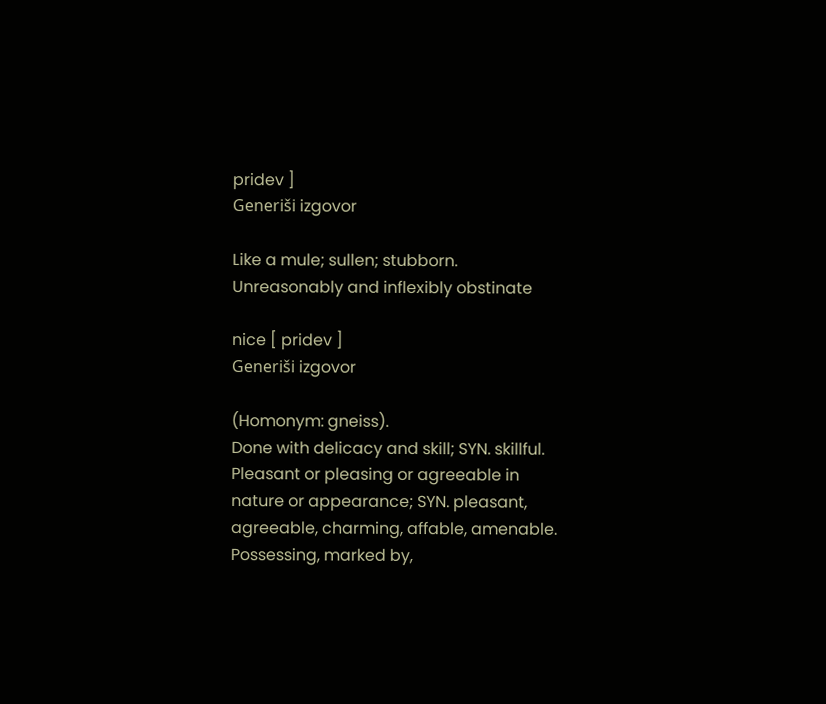pridev ]
Generiši izgovor

Like a mule; sullen; stubborn.
Unreasonably and inflexibly obstinate

nice [ pridev ]
Generiši izgovor

(Homonym: gneiss).
Done with delicacy and skill; SYN. skillful.
Pleasant or pleasing or agreeable in nature or appearance; SYN. pleasant, agreeable, charming, affable, amenable.
Possessing, marked by,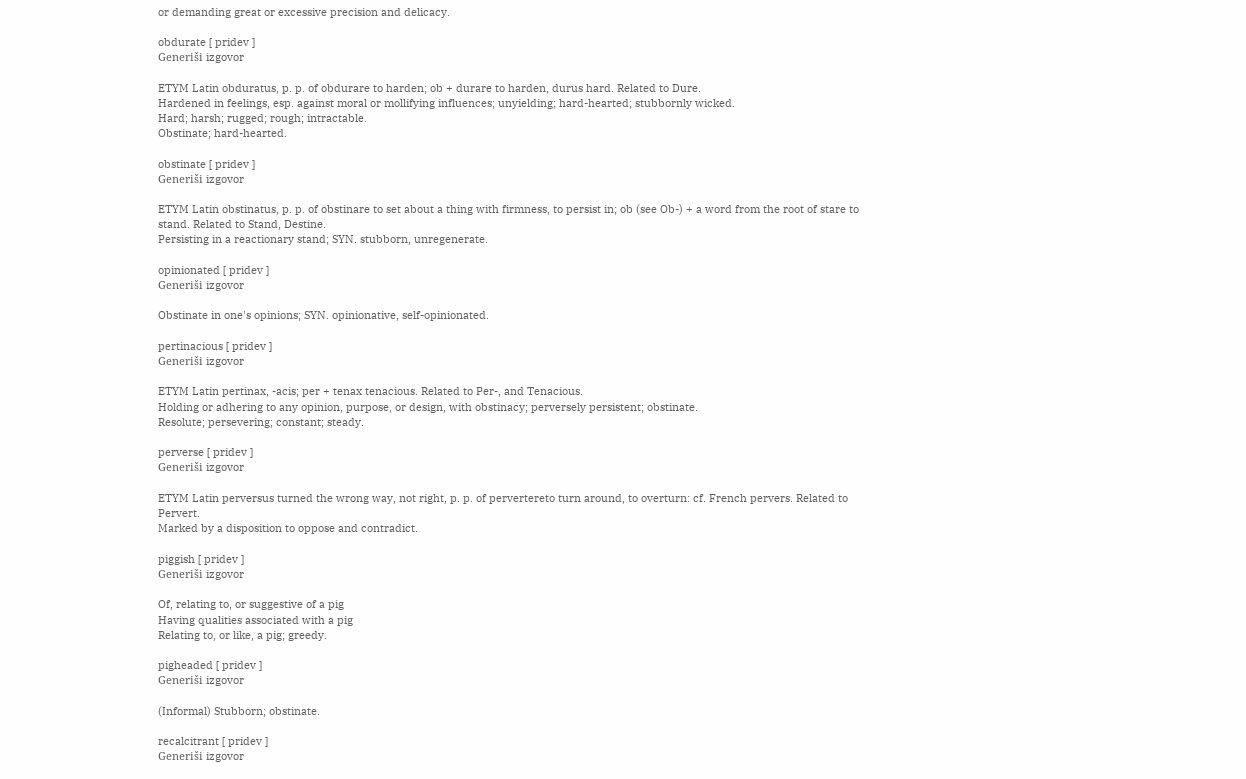or demanding great or excessive precision and delicacy.

obdurate [ pridev ]
Generiši izgovor

ETYM Latin obduratus, p. p. of obdurare to harden; ob + durare to harden, durus hard. Related to Dure.
Hardened in feelings, esp. against moral or mollifying influences; unyielding; hard-hearted; stubbornly wicked.
Hard; harsh; rugged; rough; intractable.
Obstinate; hard-hearted.

obstinate [ pridev ]
Generiši izgovor

ETYM Latin obstinatus, p. p. of obstinare to set about a thing with firmness, to persist in; ob (see Ob-) + a word from the root of stare to stand. Related to Stand, Destine.
Persisting in a reactionary stand; SYN. stubborn, unregenerate.

opinionated [ pridev ]
Generiši izgovor

Obstinate in one's opinions; SYN. opinionative, self-opinionated.

pertinacious [ pridev ]
Generiši izgovor

ETYM Latin pertinax, -acis; per + tenax tenacious. Related to Per-, and Tenacious.
Holding or adhering to any opinion, purpose, or design, with obstinacy; perversely persistent; obstinate.
Resolute; persevering; constant; steady.

perverse [ pridev ]
Generiši izgovor

ETYM Latin perversus turned the wrong way, not right, p. p. of pervertereto turn around, to overturn: cf. French pervers. Related to Pervert.
Marked by a disposition to oppose and contradict.

piggish [ pridev ]
Generiši izgovor

Of, relating to, or suggestive of a pig
Having qualities associated with a pig
Relating to, or like, a pig; greedy.

pigheaded [ pridev ]
Generiši izgovor

(Informal) Stubborn; obstinate.

recalcitrant [ pridev ]
Generiši izgovor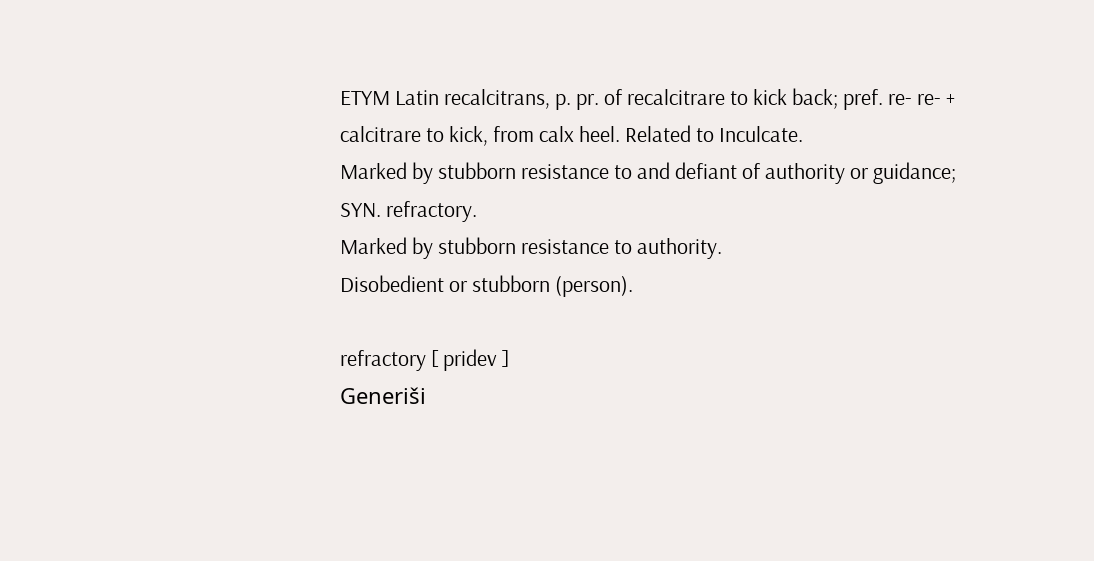ETYM Latin recalcitrans, p. pr. of recalcitrare to kick back; pref. re- re- + calcitrare to kick, from calx heel. Related to Inculcate.
Marked by stubborn resistance to and defiant of authority or guidance; SYN. refractory.
Marked by stubborn resistance to authority.
Disobedient or stubborn (person).

refractory [ pridev ]
Generiši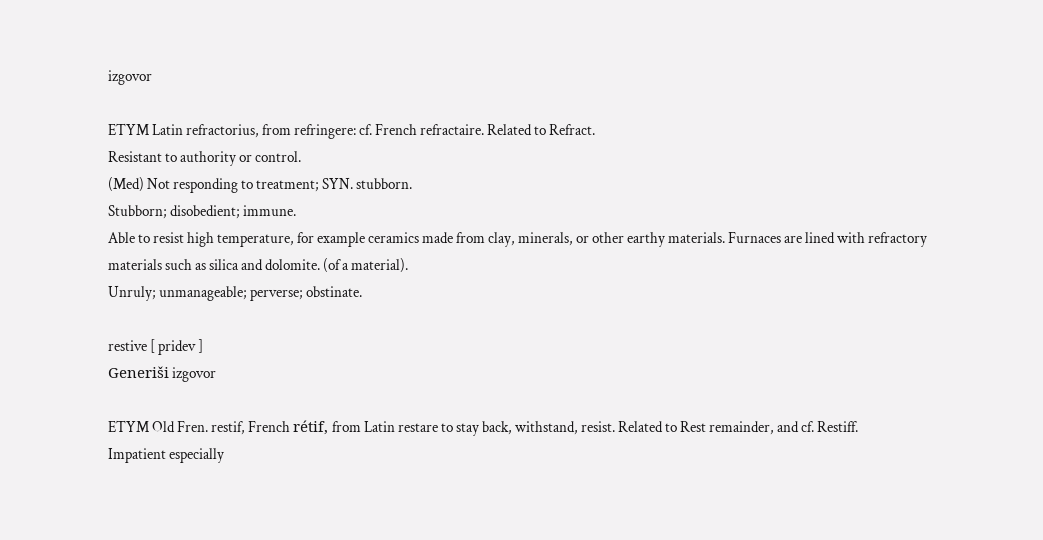izgovor

ETYM Latin refractorius, from refringere: cf. French refractaire. Related to Refract.
Resistant to authority or control.
(Med) Not responding to treatment; SYN. stubborn.
Stubborn; disobedient; immune.
Able to resist high temperature, for example ceramics made from clay, minerals, or other earthy materials. Furnaces are lined with refractory materials such as silica and dolomite. (of a material).
Unruly; unmanageable; perverse; obstinate.

restive [ pridev ]
Generiši izgovor

ETYM Old Fren. restif, French rétif, from Latin restare to stay back, withstand, resist. Related to Rest remainder, and cf. Restiff.
Impatient especially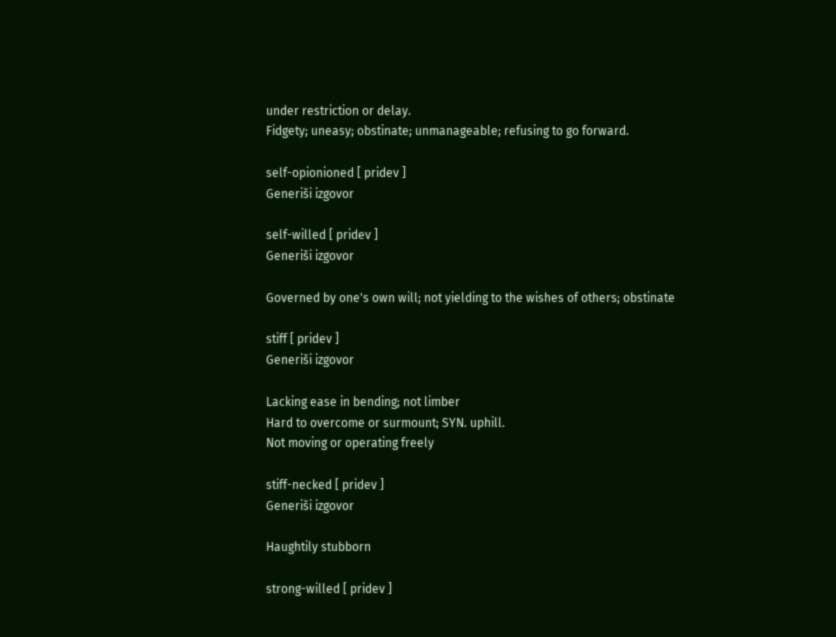under restriction or delay.
Fidgety; uneasy; obstinate; unmanageable; refusing to go forward.

self-opionioned [ pridev ]
Generiši izgovor

self-willed [ pridev ]
Generiši izgovor

Governed by one's own will; not yielding to the wishes of others; obstinate

stiff [ pridev ]
Generiši izgovor

Lacking ease in bending; not limber
Hard to overcome or surmount; SYN. uphill.
Not moving or operating freely

stiff-necked [ pridev ]
Generiši izgovor

Haughtily stubborn

strong-willed [ pridev ]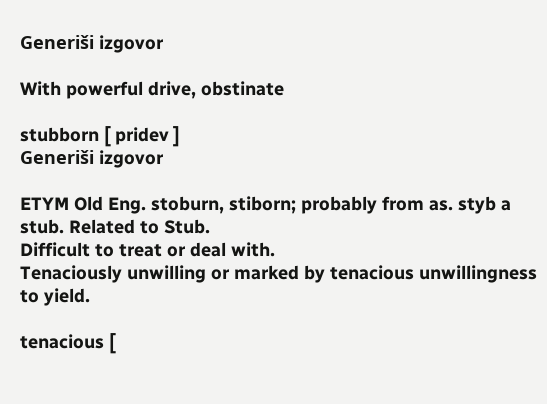Generiši izgovor

With powerful drive, obstinate

stubborn [ pridev ]
Generiši izgovor

ETYM Old Eng. stoburn, stiborn; probably from as. styb a stub. Related to Stub.
Difficult to treat or deal with.
Tenaciously unwilling or marked by tenacious unwillingness to yield.

tenacious [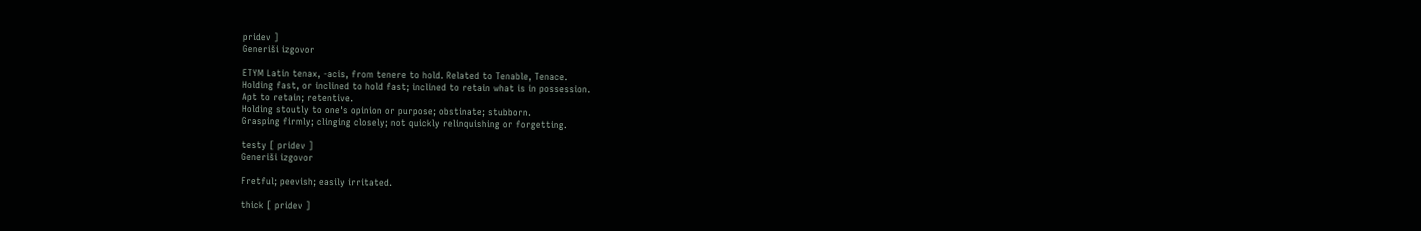pridev ]
Generiši izgovor

ETYM Latin tenax, -acis, from tenere to hold. Related to Tenable, Tenace.
Holding fast, or inclined to hold fast; inclined to retain what is in possession.
Apt to retain; retentive.
Holding stoutly to one's opinion or purpose; obstinate; stubborn.
Grasping firmly; clinging closely; not quickly relinquishing or forgetting.

testy [ pridev ]
Generiši izgovor

Fretful; peevish; easily irritated.

thick [ pridev ]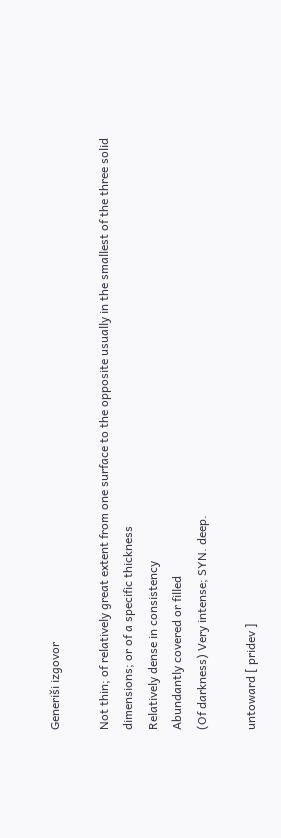Generiši izgovor

Not thin; of relatively great extent from one surface to the opposite usually in the smallest of the three solid dimensions; or of a specific thickness
Relatively dense in consistency
Abundantly covered or filled
(Of darkness) Very intense; SYN. deep.

untoward [ pridev ]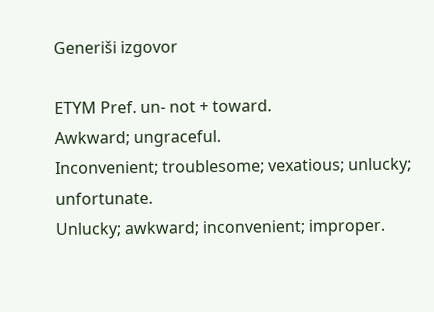Generiši izgovor

ETYM Pref. un- not + toward.
Awkward; ungraceful.
Inconvenient; troublesome; vexatious; unlucky; unfortunate.
Unlucky; awkward; inconvenient; improper.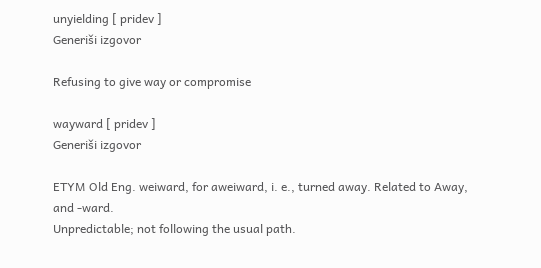unyielding [ pridev ]
Generiši izgovor

Refusing to give way or compromise

wayward [ pridev ]
Generiši izgovor

ETYM Old Eng. weiward, for aweiward, i. e., turned away. Related to Away, and -ward.
Unpredictable; not following the usual path.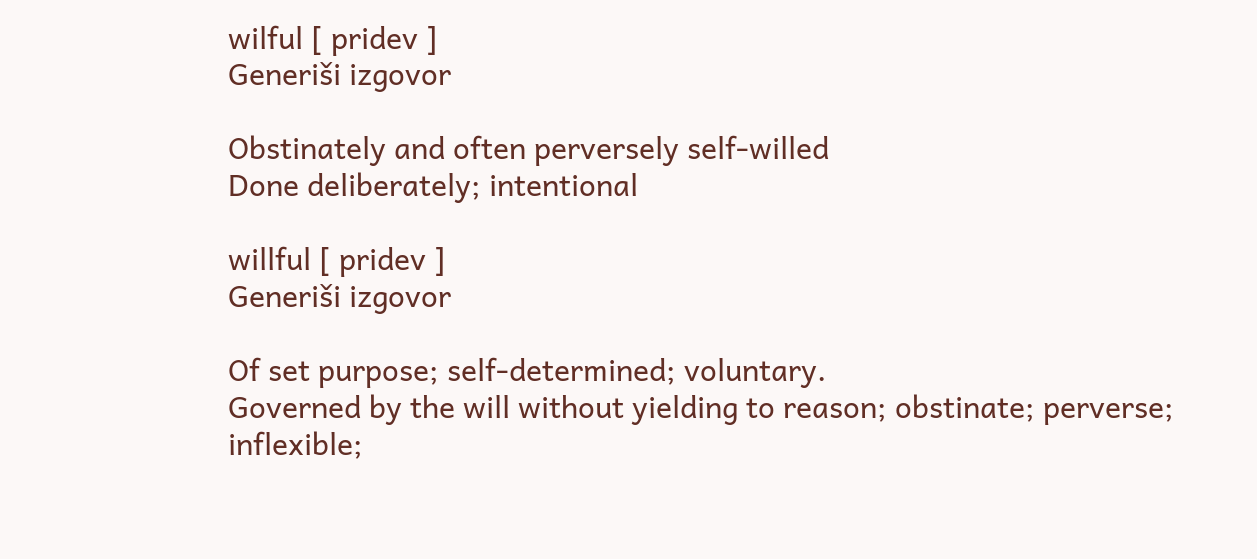wilful [ pridev ]
Generiši izgovor

Obstinately and often perversely self-willed
Done deliberately; intentional

willful [ pridev ]
Generiši izgovor

Of set purpose; self-determined; voluntary.
Governed by the will without yielding to reason; obstinate; perverse; inflexible;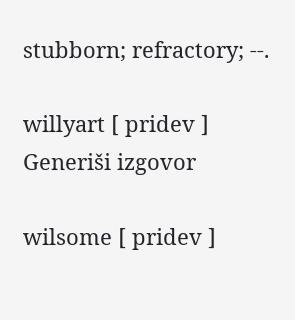stubborn; refractory; --.

willyart [ pridev ]
Generiši izgovor

wilsome [ pridev ]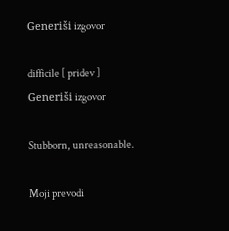Generiši izgovor

difficile [ pridev ]
Generiši izgovor

Stubborn, unreasonable.

Moji prevodi